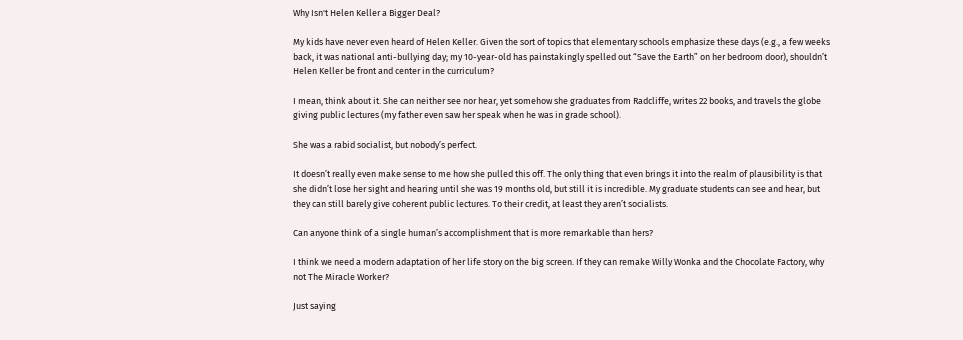Why Isn't Helen Keller a Bigger Deal?

My kids have never even heard of Helen Keller. Given the sort of topics that elementary schools emphasize these days (e.g., a few weeks back, it was national anti-bullying day; my 10-year-old has painstakingly spelled out “Save the Earth” on her bedroom door), shouldn’t Helen Keller be front and center in the curriculum?

I mean, think about it. She can neither see nor hear, yet somehow she graduates from Radcliffe, writes 22 books, and travels the globe giving public lectures (my father even saw her speak when he was in grade school).

She was a rabid socialist, but nobody’s perfect.

It doesn’t really even make sense to me how she pulled this off. The only thing that even brings it into the realm of plausibility is that she didn’t lose her sight and hearing until she was 19 months old, but still it is incredible. My graduate students can see and hear, but they can still barely give coherent public lectures. To their credit, at least they aren’t socialists.

Can anyone think of a single human’s accomplishment that is more remarkable than hers?

I think we need a modern adaptation of her life story on the big screen. If they can remake Willy Wonka and the Chocolate Factory, why not The Miracle Worker?

Just saying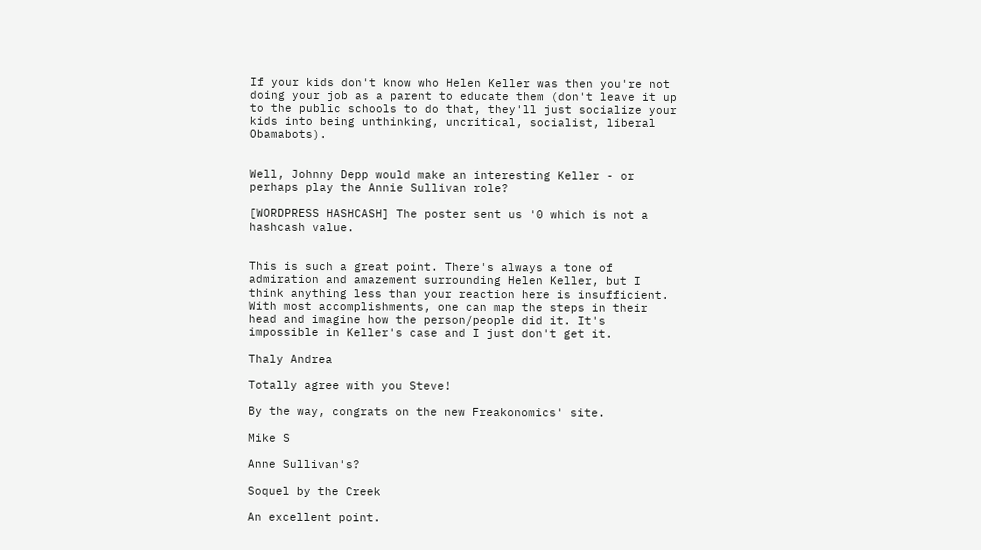If your kids don't know who Helen Keller was then you're not doing your job as a parent to educate them (don't leave it up to the public schools to do that, they'll just socialize your kids into being unthinking, uncritical, socialist, liberal Obamabots).


Well, Johnny Depp would make an interesting Keller - or perhaps play the Annie Sullivan role?

[WORDPRESS HASHCASH] The poster sent us '0 which is not a hashcash value.


This is such a great point. There's always a tone of admiration and amazement surrounding Helen Keller, but I think anything less than your reaction here is insufficient. With most accomplishments, one can map the steps in their head and imagine how the person/people did it. It's impossible in Keller's case and I just don't get it.

Thaly Andrea

Totally agree with you Steve!

By the way, congrats on the new Freakonomics' site.

Mike S

Anne Sullivan's?

Soquel by the Creek

An excellent point.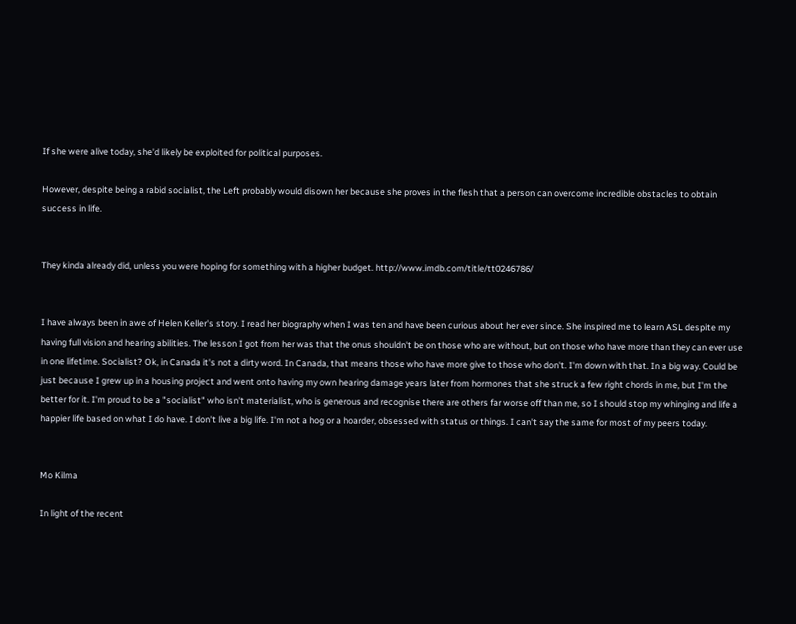If she were alive today, she'd likely be exploited for political purposes.

However, despite being a rabid socialist, the Left probably would disown her because she proves in the flesh that a person can overcome incredible obstacles to obtain success in life.


They kinda already did, unless you were hoping for something with a higher budget. http://www.imdb.com/title/tt0246786/


I have always been in awe of Helen Keller's story. I read her biography when I was ten and have been curious about her ever since. She inspired me to learn ASL despite my having full vision and hearing abilities. The lesson I got from her was that the onus shouldn't be on those who are without, but on those who have more than they can ever use in one lifetime. Socialist? Ok, in Canada it's not a dirty word. In Canada, that means those who have more give to those who don't. I'm down with that. In a big way. Could be just because I grew up in a housing project and went onto having my own hearing damage years later from hormones that she struck a few right chords in me, but I'm the better for it. I'm proud to be a "socialist" who isn't materialist, who is generous and recognise there are others far worse off than me, so I should stop my whinging and life a happier life based on what I do have. I don't live a big life. I'm not a hog or a hoarder, obsessed with status or things. I can't say the same for most of my peers today.


Mo Kilma

In light of the recent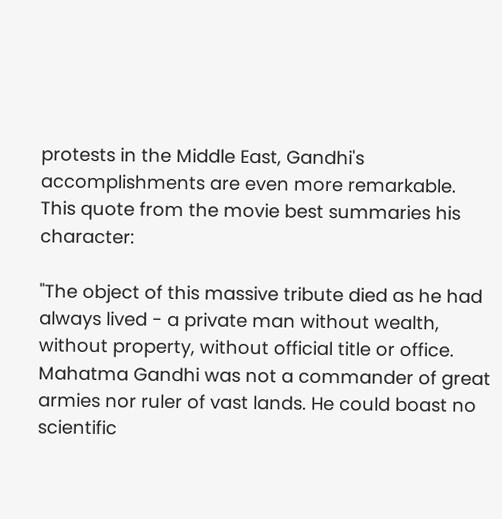protests in the Middle East, Gandhi's accomplishments are even more remarkable. This quote from the movie best summaries his character:

"The object of this massive tribute died as he had always lived - a private man without wealth, without property, without official title or office. Mahatma Gandhi was not a commander of great armies nor ruler of vast lands. He could boast no scientific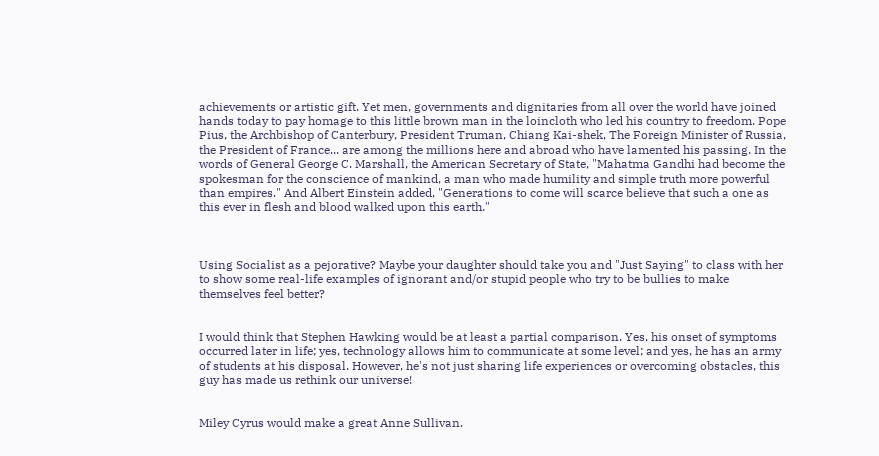achievements or artistic gift. Yet men, governments and dignitaries from all over the world have joined hands today to pay homage to this little brown man in the loincloth who led his country to freedom. Pope Pius, the Archbishop of Canterbury, President Truman, Chiang Kai-shek, The Foreign Minister of Russia, the President of France... are among the millions here and abroad who have lamented his passing. In the words of General George C. Marshall, the American Secretary of State, "Mahatma Gandhi had become the spokesman for the conscience of mankind, a man who made humility and simple truth more powerful than empires." And Albert Einstein added, "Generations to come will scarce believe that such a one as this ever in flesh and blood walked upon this earth."



Using Socialist as a pejorative? Maybe your daughter should take you and "Just Saying" to class with her to show some real-life examples of ignorant and/or stupid people who try to be bullies to make themselves feel better?


I would think that Stephen Hawking would be at least a partial comparison. Yes, his onset of symptoms occurred later in life; yes, technology allows him to communicate at some level; and yes, he has an army of students at his disposal. However, he's not just sharing life experiences or overcoming obstacles, this guy has made us rethink our universe!


Miley Cyrus would make a great Anne Sullivan.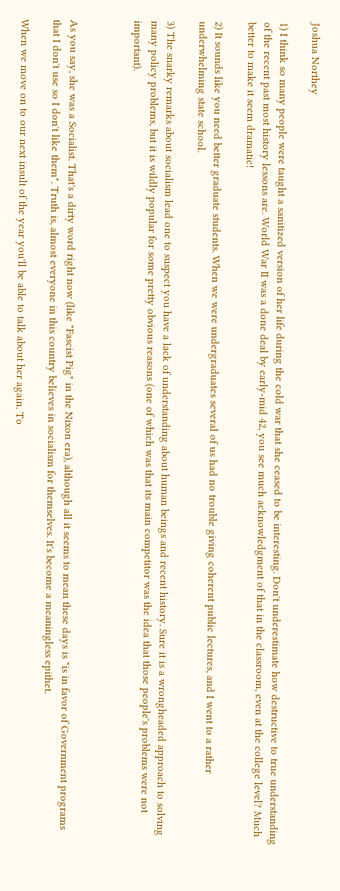Joshua Northey

1) I think so many people were taught a sanitized version of her life during the cold war that she ceased to be interesting. Don't underestimate how destructive to true understanding of the recent past most history lessons are. World War II was a done deal by early-mid 42, you see much acknowledgment of that in the classroom, even at the college level? Much better to make it seem dramatic!

2) It sounds like you need better graduate students. When we were undergraduates several of us had no trouble giving coherent public lectures, and I went to a rather underwhelming state school.

3) The snarky remarks about socialism lead one to suspect you have a lack of understanding about human beings and recent history. Sure it is a wrongheaded approach to solving many policy problems, but it is wildly popular for some pretty obvious reasons (one of which was that its main competitor was the idea that those people's problems were not important).



As you say, she was a Socialist. That's a dirty word right now (like "Fascist Pig" in the Nixon era), although all it seems to mean these days is "is in favor of Government programs that I don't use so I don't like them". Truth is, almost everyone in this country believes in socialism for themselves. It's become a meaningless epithet.

When we move on to our next insult of the year you'll be able to talk about her again. To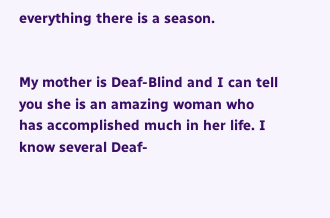everything there is a season.


My mother is Deaf-Blind and I can tell you she is an amazing woman who has accomplished much in her life. I know several Deaf-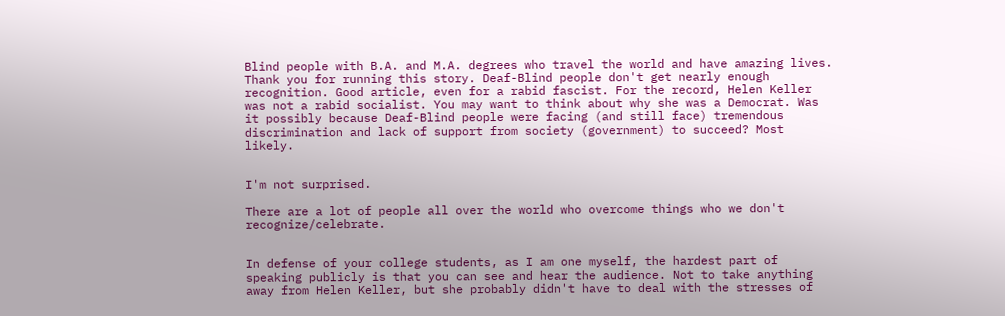Blind people with B.A. and M.A. degrees who travel the world and have amazing lives. Thank you for running this story. Deaf-Blind people don't get nearly enough recognition. Good article, even for a rabid fascist. For the record, Helen Keller was not a rabid socialist. You may want to think about why she was a Democrat. Was it possibly because Deaf-Blind people were facing (and still face) tremendous discrimination and lack of support from society (government) to succeed? Most likely.


I'm not surprised.

There are a lot of people all over the world who overcome things who we don't recognize/celebrate.


In defense of your college students, as I am one myself, the hardest part of speaking publicly is that you can see and hear the audience. Not to take anything away from Helen Keller, but she probably didn't have to deal with the stresses of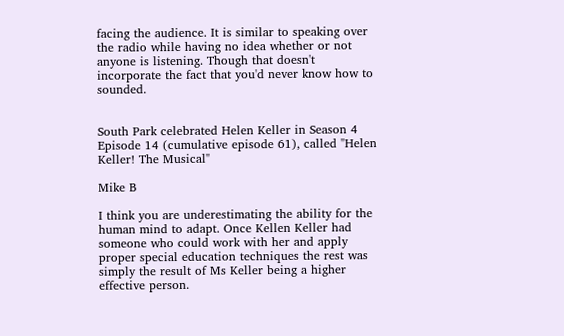facing the audience. It is similar to speaking over the radio while having no idea whether or not anyone is listening. Though that doesn't incorporate the fact that you'd never know how to sounded.


South Park celebrated Helen Keller in Season 4 Episode 14 (cumulative episode 61), called "Helen Keller! The Musical"

Mike B

I think you are underestimating the ability for the human mind to adapt. Once Kellen Keller had someone who could work with her and apply proper special education techniques the rest was simply the result of Ms Keller being a higher effective person.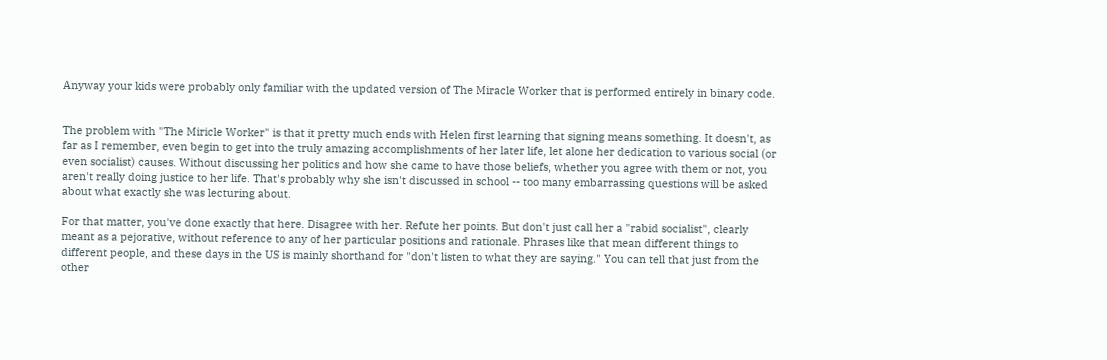Anyway your kids were probably only familiar with the updated version of The Miracle Worker that is performed entirely in binary code.


The problem with "The Miricle Worker" is that it pretty much ends with Helen first learning that signing means something. It doesn't, as far as I remember, even begin to get into the truly amazing accomplishments of her later life, let alone her dedication to various social (or even socialist) causes. Without discussing her politics and how she came to have those beliefs, whether you agree with them or not, you aren't really doing justice to her life. That's probably why she isn't discussed in school -- too many embarrassing questions will be asked about what exactly she was lecturing about.

For that matter, you've done exactly that here. Disagree with her. Refute her points. But don't just call her a "rabid socialist", clearly meant as a pejorative, without reference to any of her particular positions and rationale. Phrases like that mean different things to different people, and these days in the US is mainly shorthand for "don't listen to what they are saying." You can tell that just from the other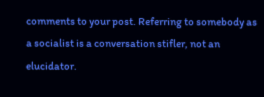comments to your post. Referring to somebody as a socialist is a conversation stifler, not an elucidator.